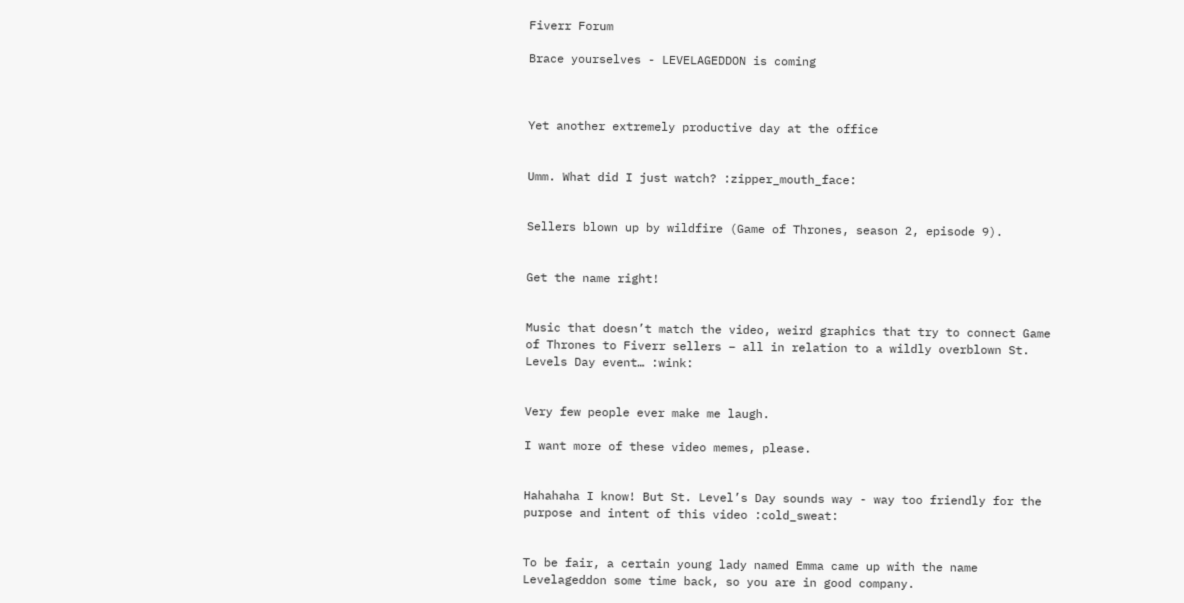Fiverr Forum

Brace yourselves - LEVELAGEDDON is coming



Yet another extremely productive day at the office


Umm. What did I just watch? :zipper_mouth_face:


Sellers blown up by wildfire (Game of Thrones, season 2, episode 9).


Get the name right!


Music that doesn’t match the video, weird graphics that try to connect Game of Thrones to Fiverr sellers – all in relation to a wildly overblown St. Levels Day event… :wink:


Very few people ever make me laugh.

I want more of these video memes, please.


Hahahaha I know! But St. Level’s Day sounds way - way too friendly for the purpose and intent of this video :cold_sweat:


To be fair, a certain young lady named Emma came up with the name Levelageddon some time back, so you are in good company.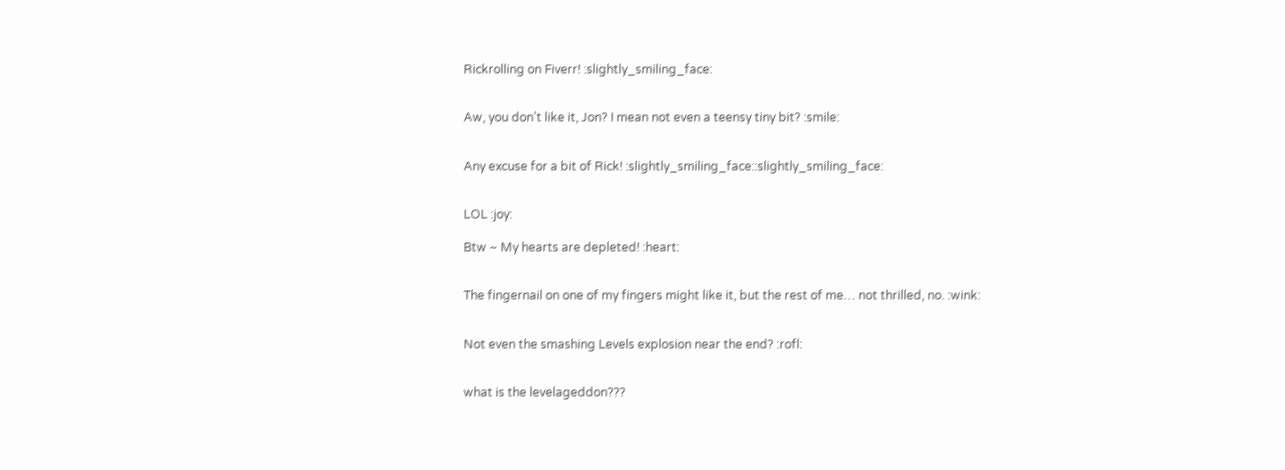Rickrolling on Fiverr! :slightly_smiling_face:


Aw, you don’t like it, Jon? I mean not even a teensy tiny bit? :smile:


Any excuse for a bit of Rick! :slightly_smiling_face::slightly_smiling_face:


LOL :joy:

Btw ~ My hearts are depleted! :heart:


The fingernail on one of my fingers might like it, but the rest of me… not thrilled, no. :wink:


Not even the smashing Levels explosion near the end? :rofl:


what is the levelageddon???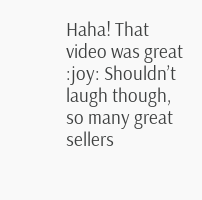Haha! That video was great :joy: Shouldn’t laugh though, so many great sellers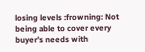losing levels :frowning: Not being able to cover every buyer’s needs with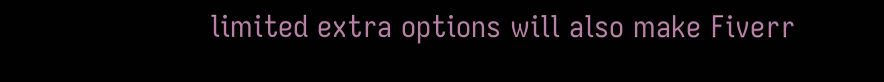limited extra options will also make Fiverr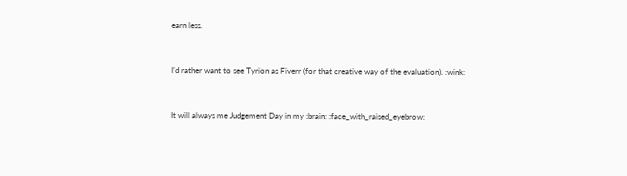earn less.


I’d rather want to see Tyrion as Fiverr (for that creative way of the evaluation). :wink:


It will always me Judgement Day in my :brain: :face_with_raised_eyebrow: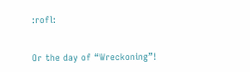:rofl:


Or the day of “Wreckoning”!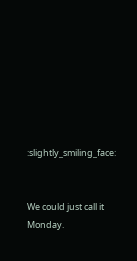:slightly_smiling_face:


We could just call it Monday.